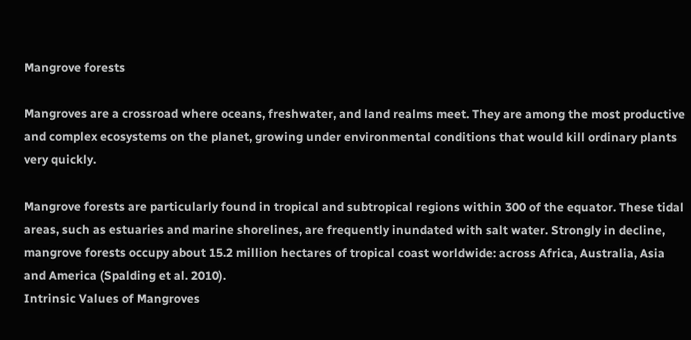Mangrove forests

Mangroves are a crossroad where oceans, freshwater, and land realms meet. They are among the most productive and complex ecosystems on the planet, growing under environmental conditions that would kill ordinary plants very quickly.

Mangrove forests are particularly found in tropical and subtropical regions within 300 of the equator. These tidal areas, such as estuaries and marine shorelines, are frequently inundated with salt water. Strongly in decline, mangrove forests occupy about 15.2 million hectares of tropical coast worldwide: across Africa, Australia, Asia and America (Spalding et al. 2010).
Intrinsic Values of Mangroves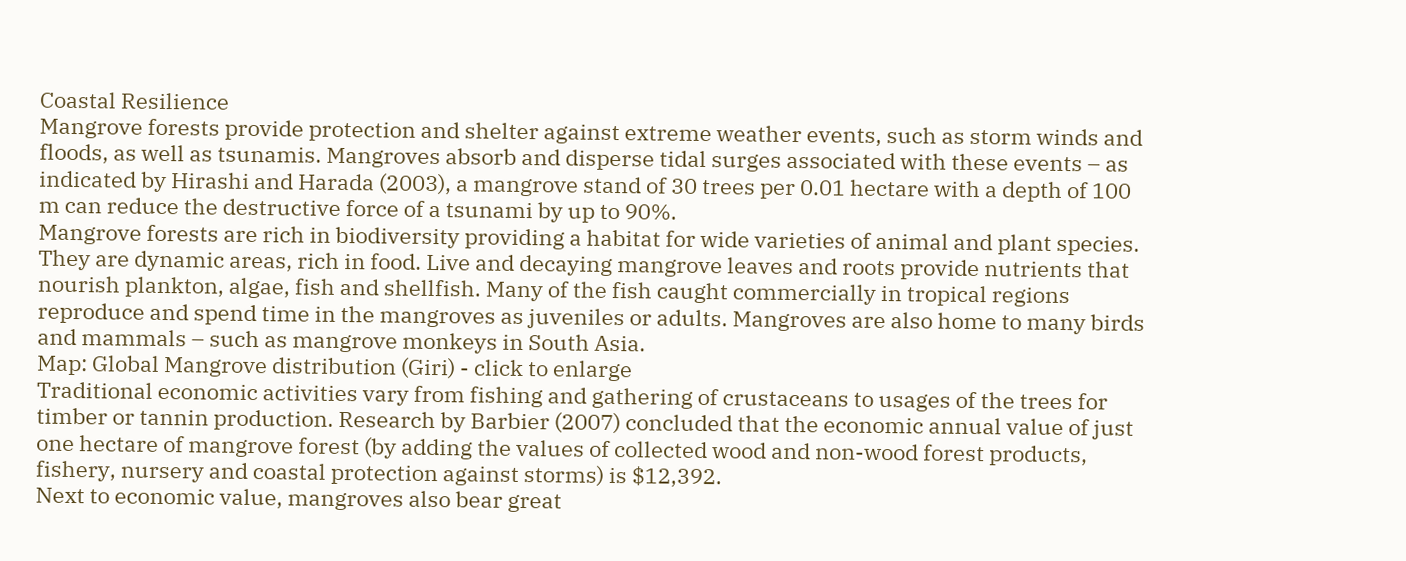Coastal Resilience
Mangrove forests provide protection and shelter against extreme weather events, such as storm winds and floods, as well as tsunamis. Mangroves absorb and disperse tidal surges associated with these events – as indicated by Hirashi and Harada (2003), a mangrove stand of 30 trees per 0.01 hectare with a depth of 100 m can reduce the destructive force of a tsunami by up to 90%.
Mangrove forests are rich in biodiversity providing a habitat for wide varieties of animal and plant species. They are dynamic areas, rich in food. Live and decaying mangrove leaves and roots provide nutrients that nourish plankton, algae, fish and shellfish. Many of the fish caught commercially in tropical regions reproduce and spend time in the mangroves as juveniles or adults. Mangroves are also home to many birds and mammals – such as mangrove monkeys in South Asia.
Map: Global Mangrove distribution (Giri) - click to enlarge
Traditional economic activities vary from fishing and gathering of crustaceans to usages of the trees for timber or tannin production. Research by Barbier (2007) concluded that the economic annual value of just one hectare of mangrove forest (by adding the values of collected wood and non-wood forest products, fishery, nursery and coastal protection against storms) is $12,392.
Next to economic value, mangroves also bear great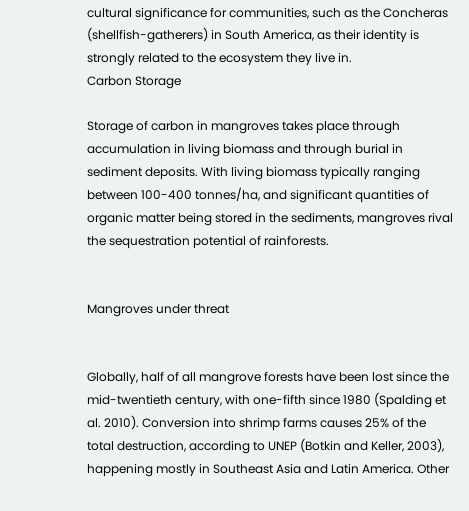cultural significance for communities, such as the Concheras (shellfish-gatherers) in South America, as their identity is strongly related to the ecosystem they live in.
Carbon Storage

Storage of carbon in mangroves takes place through accumulation in living biomass and through burial in sediment deposits. With living biomass typically ranging between 100-400 tonnes/ha, and significant quantities of organic matter being stored in the sediments, mangroves rival the sequestration potential of rainforests.


Mangroves under threat


Globally, half of all mangrove forests have been lost since the mid-twentieth century, with one-fifth since 1980 (Spalding et al. 2010). Conversion into shrimp farms causes 25% of the total destruction, according to UNEP (Botkin and Keller, 2003), happening mostly in Southeast Asia and Latin America. Other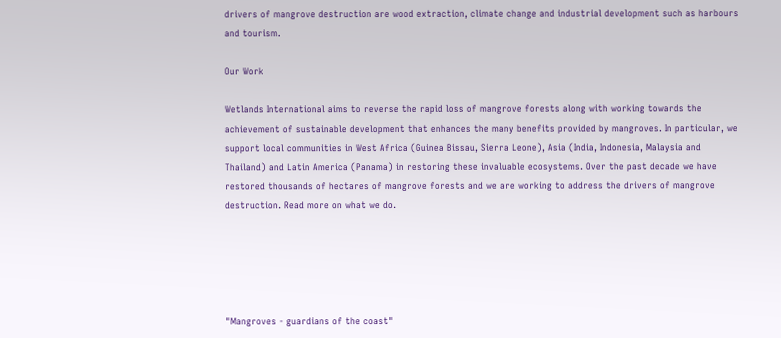drivers of mangrove destruction are wood extraction, climate change and industrial development such as harbours and tourism.

Our Work

Wetlands International aims to reverse the rapid loss of mangrove forests along with working towards the achievement of sustainable development that enhances the many benefits provided by mangroves. In particular, we support local communities in West Africa (Guinea Bissau, Sierra Leone), Asia (India, Indonesia, Malaysia and Thailand) and Latin America (Panama) in restoring these invaluable ecosystems. Over the past decade we have restored thousands of hectares of mangrove forests and we are working to address the drivers of mangrove destruction. Read more on what we do.





"Mangroves - guardians of the coast"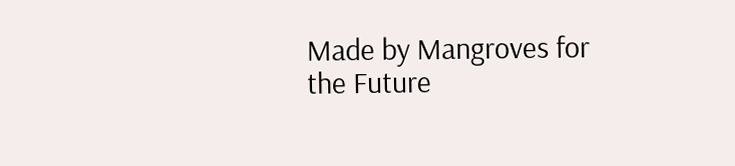Made by Mangroves for the Future